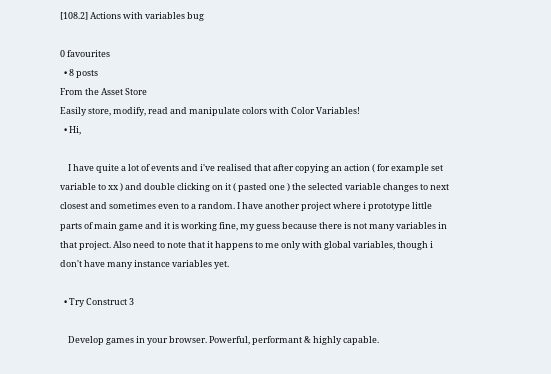[108.2] Actions with variables bug

0 favourites
  • 8 posts
From the Asset Store
Easily store, modify, read and manipulate colors with Color Variables!
  • Hi,

    I have quite a lot of events and i've realised that after copying an action ( for example set variable to xx ) and double clicking on it ( pasted one ) the selected variable changes to next closest and sometimes even to a random. I have another project where i prototype little parts of main game and it is working fine, my guess because there is not many variables in that project. Also need to note that it happens to me only with global variables, though i don't have many instance variables yet.

  • Try Construct 3

    Develop games in your browser. Powerful, performant & highly capable.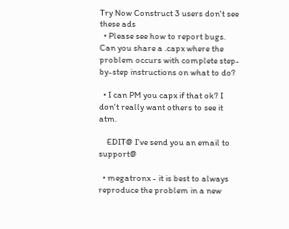Try Now Construct 3 users don't see these ads
  • Please see how to report bugs. Can you share a .capx where the problem occurs with complete step-by-step instructions on what to do?

  • I can PM you capx if that ok? I don't really want others to see it atm.

    EDIT@ I've send you an email to support@

  • megatronx - it is best to always reproduce the problem in a new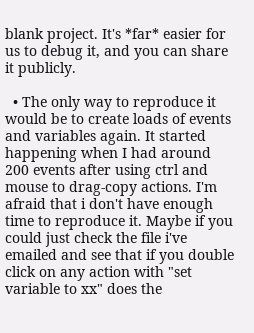blank project. It's *far* easier for us to debug it, and you can share it publicly.

  • The only way to reproduce it would be to create loads of events and variables again. It started happening when I had around 200 events after using ctrl and mouse to drag-copy actions. I'm afraid that i don't have enough time to reproduce it. Maybe if you could just check the file i've emailed and see that if you double click on any action with "set variable to xx" does the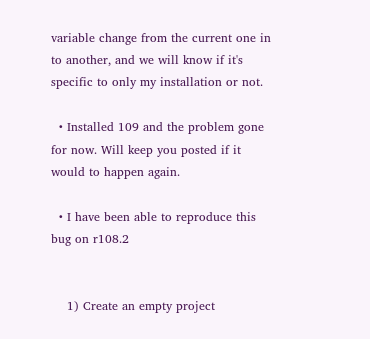variable change from the current one in to another, and we will know if it's specific to only my installation or not.

  • Installed 109 and the problem gone for now. Will keep you posted if it would to happen again.

  • I have been able to reproduce this bug on r108.2


    1) Create an empty project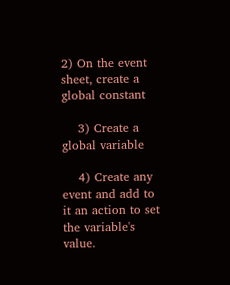2) On the event sheet, create a global constant

    3) Create a global variable

    4) Create any event and add to it an action to set the variable's value.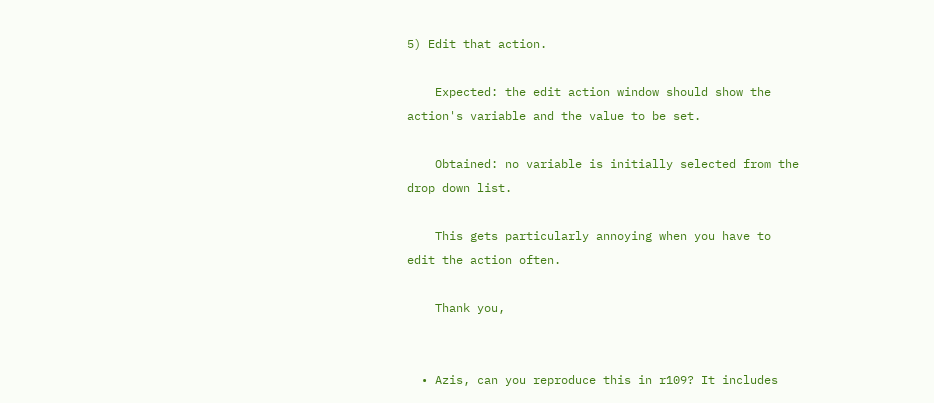5) Edit that action.

    Expected: the edit action window should show the action's variable and the value to be set.

    Obtained: no variable is initially selected from the drop down list.

    This gets particularly annoying when you have to edit the action often.

    Thank you,


  • Azis, can you reproduce this in r109? It includes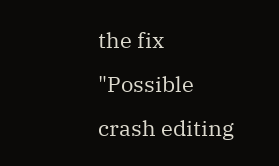the fix "Possible crash editing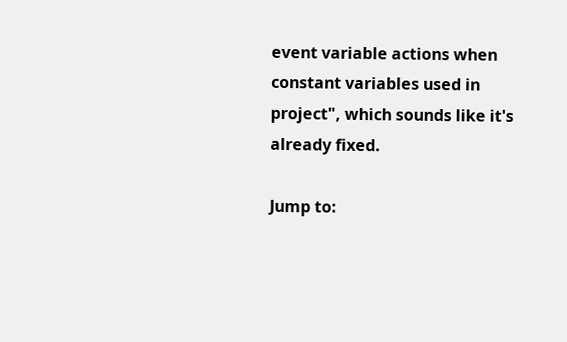event variable actions when constant variables used in project", which sounds like it's already fixed.

Jump to: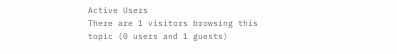Active Users
There are 1 visitors browsing this topic (0 users and 1 guests)